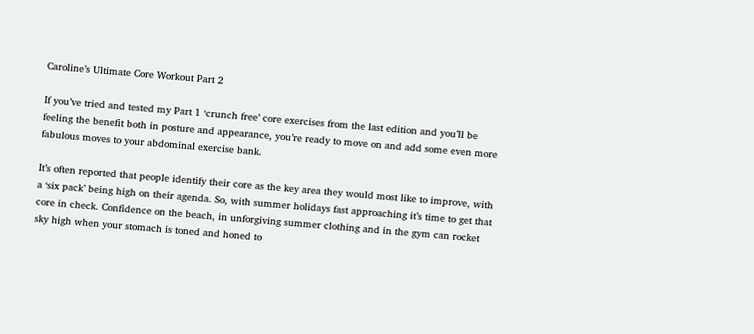Caroline’s Ultimate Core Workout Part 2

If you’ve tried and tested my Part 1 ‘crunch free’ core exercises from the last edition and you’ll be feeling the benefit both in posture and appearance, you’re ready to move on and add some even more fabulous moves to your abdominal exercise bank.

It’s often reported that people identify their core as the key area they would most like to improve, with a ‘six pack’ being high on their agenda. So, with summer holidays fast approaching it’s time to get that core in check. Confidence on the beach, in unforgiving summer clothing and in the gym can rocket sky high when your stomach is toned and honed to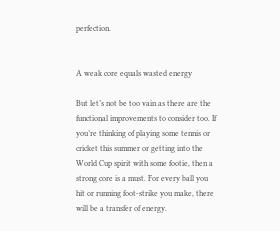perfection.


A weak core equals wasted energy

But let’s not be too vain as there are the functional improvements to consider too. If you’re thinking of playing some tennis or cricket this summer or getting into the World Cup spirit with some footie, then a strong core is a must. For every ball you hit or running foot-strike you make, there will be a transfer of energy.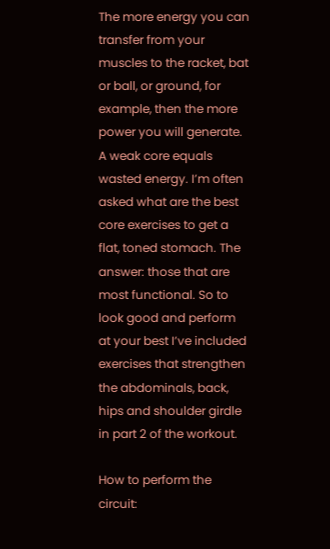The more energy you can transfer from your muscles to the racket, bat or ball, or ground, for example, then the more power you will generate. A weak core equals wasted energy. I’m often asked what are the best core exercises to get a flat, toned stomach. The answer: those that are most functional. So to look good and perform at your best I’ve included exercises that strengthen the abdominals, back, hips and shoulder girdle in part 2 of the workout.

How to perform the circuit: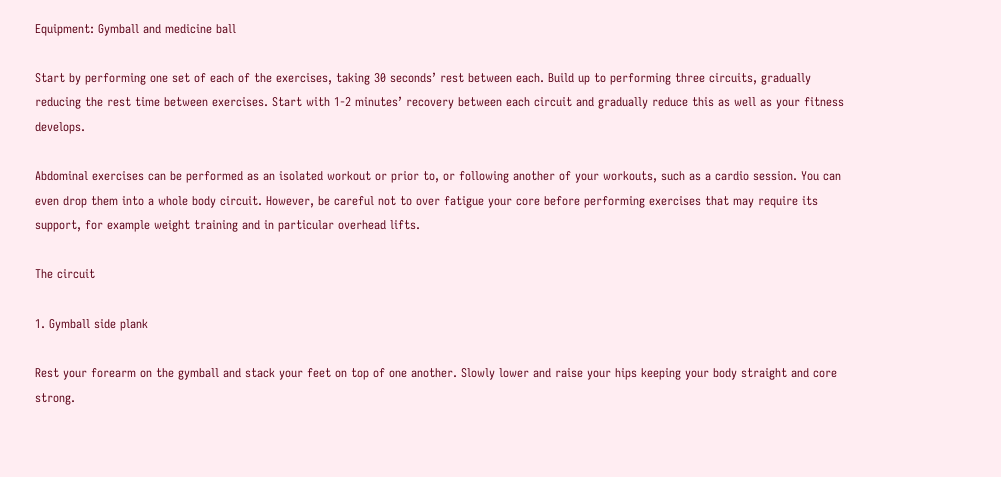Equipment: Gymball and medicine ball

Start by performing one set of each of the exercises, taking 30 seconds’ rest between each. Build up to performing three circuits, gradually reducing the rest time between exercises. Start with 1-2 minutes’ recovery between each circuit and gradually reduce this as well as your fitness develops.

Abdominal exercises can be performed as an isolated workout or prior to, or following another of your workouts, such as a cardio session. You can even drop them into a whole body circuit. However, be careful not to over fatigue your core before performing exercises that may require its support, for example weight training and in particular overhead lifts.

The circuit

1. Gymball side plank

Rest your forearm on the gymball and stack your feet on top of one another. Slowly lower and raise your hips keeping your body straight and core strong.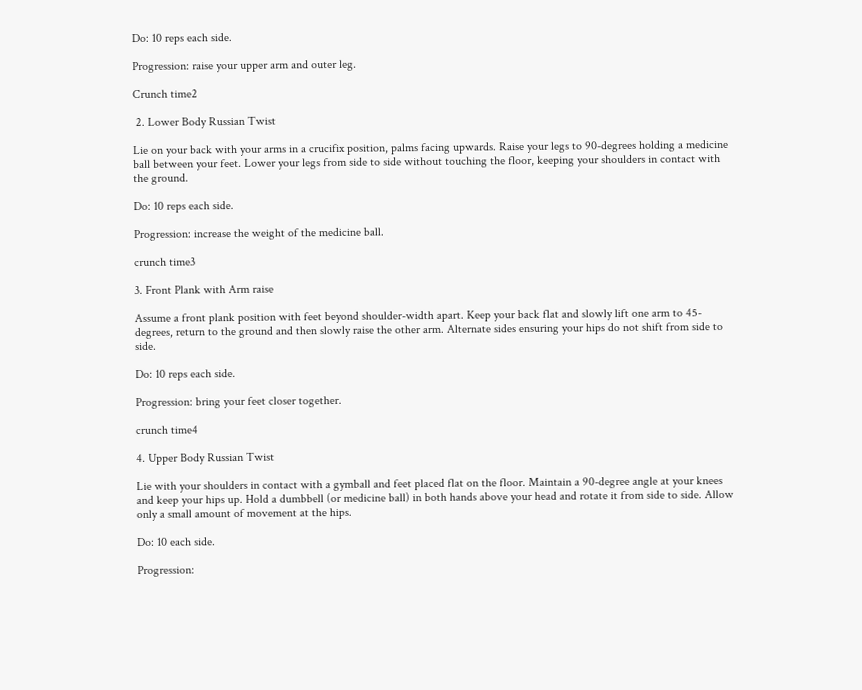Do: 10 reps each side.

Progression: raise your upper arm and outer leg.

Crunch time2

 2. Lower Body Russian Twist

Lie on your back with your arms in a crucifix position, palms facing upwards. Raise your legs to 90-degrees holding a medicine ball between your feet. Lower your legs from side to side without touching the floor, keeping your shoulders in contact with the ground.

Do: 10 reps each side.

Progression: increase the weight of the medicine ball.

crunch time3

3. Front Plank with Arm raise

Assume a front plank position with feet beyond shoulder-width apart. Keep your back flat and slowly lift one arm to 45-degrees, return to the ground and then slowly raise the other arm. Alternate sides ensuring your hips do not shift from side to side.

Do: 10 reps each side.

Progression: bring your feet closer together.

crunch time4

4. Upper Body Russian Twist

Lie with your shoulders in contact with a gymball and feet placed flat on the floor. Maintain a 90-degree angle at your knees and keep your hips up. Hold a dumbbell (or medicine ball) in both hands above your head and rotate it from side to side. Allow only a small amount of movement at the hips.

Do: 10 each side.

Progression: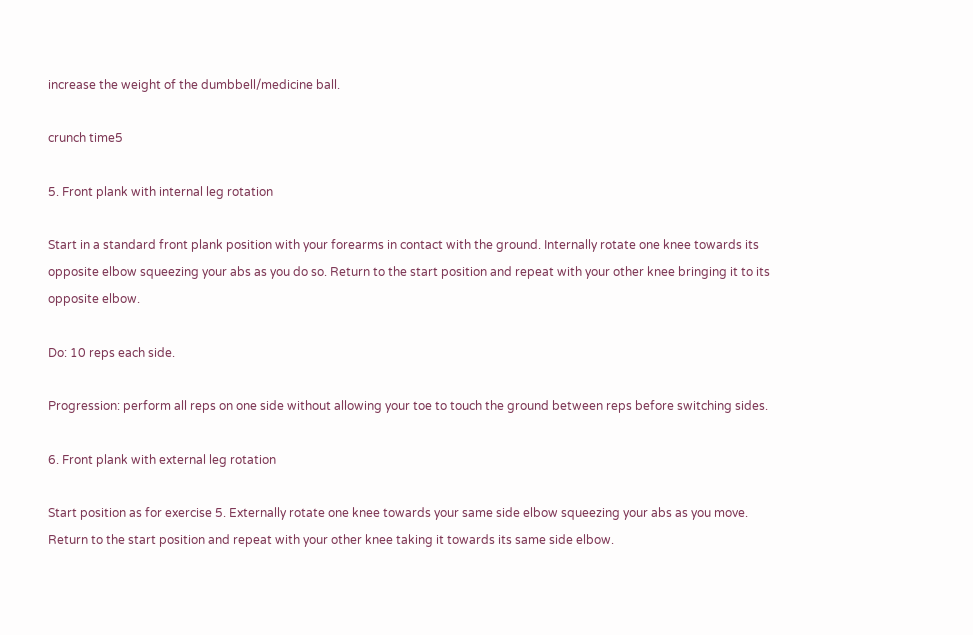increase the weight of the dumbbell/medicine ball.

crunch time5

5. Front plank with internal leg rotation

Start in a standard front plank position with your forearms in contact with the ground. Internally rotate one knee towards its opposite elbow squeezing your abs as you do so. Return to the start position and repeat with your other knee bringing it to its opposite elbow.

Do: 10 reps each side.

Progression: perform all reps on one side without allowing your toe to touch the ground between reps before switching sides.

6. Front plank with external leg rotation

Start position as for exercise 5. Externally rotate one knee towards your same side elbow squeezing your abs as you move. Return to the start position and repeat with your other knee taking it towards its same side elbow.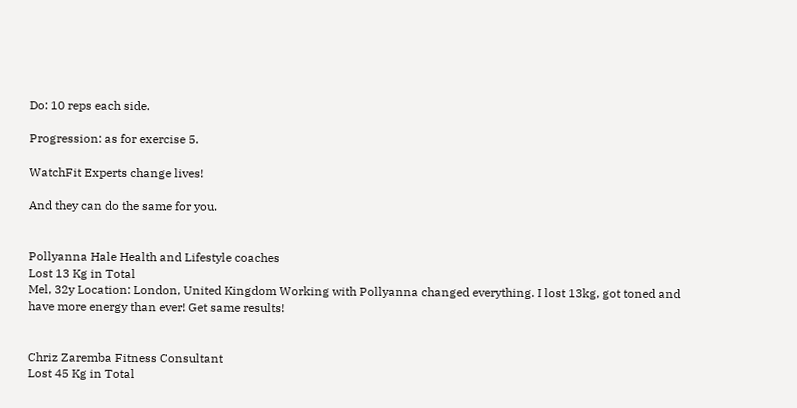Do: 10 reps each side.

Progression: as for exercise 5.

WatchFit Experts change lives!

And they can do the same for you.


Pollyanna Hale Health and Lifestyle coaches
Lost 13 Kg in Total
Mel, 32y Location: London, United Kingdom Working with Pollyanna changed everything. I lost 13kg, got toned and have more energy than ever! Get same results!


Chriz Zaremba Fitness Consultant
Lost 45 Kg in Total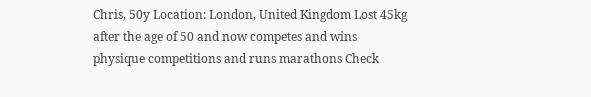Chris, 50y Location: London, United Kingdom Lost 45kg after the age of 50 and now competes and wins physique competitions and runs marathons Check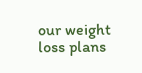our weight loss plans